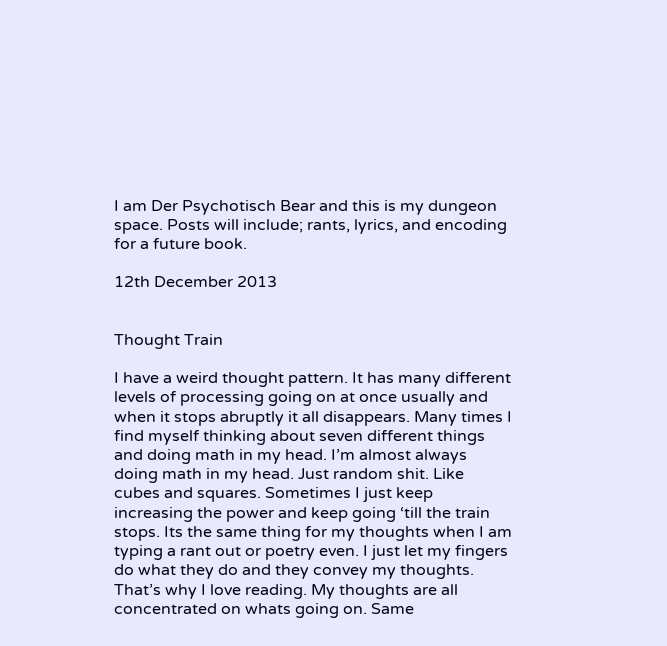I am Der Psychotisch Bear and this is my dungeon space. Posts will include; rants, lyrics, and encoding for a future book.

12th December 2013


Thought Train

I have a weird thought pattern. It has many different levels of processing going on at once usually and when it stops abruptly it all disappears. Many times I find myself thinking about seven different things and doing math in my head. I’m almost always doing math in my head. Just random shit. Like cubes and squares. Sometimes I just keep increasing the power and keep going ‘till the train stops. Its the same thing for my thoughts when I am typing a rant out or poetry even. I just let my fingers do what they do and they convey my thoughts. That’s why I love reading. My thoughts are all concentrated on whats going on. Same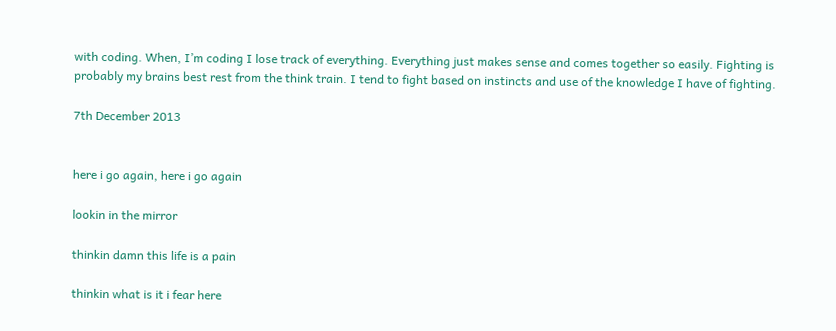with coding. When, I’m coding I lose track of everything. Everything just makes sense and comes together so easily. Fighting is probably my brains best rest from the think train. I tend to fight based on instincts and use of the knowledge I have of fighting.

7th December 2013


here i go again, here i go again

lookin in the mirror

thinkin damn this life is a pain

thinkin what is it i fear here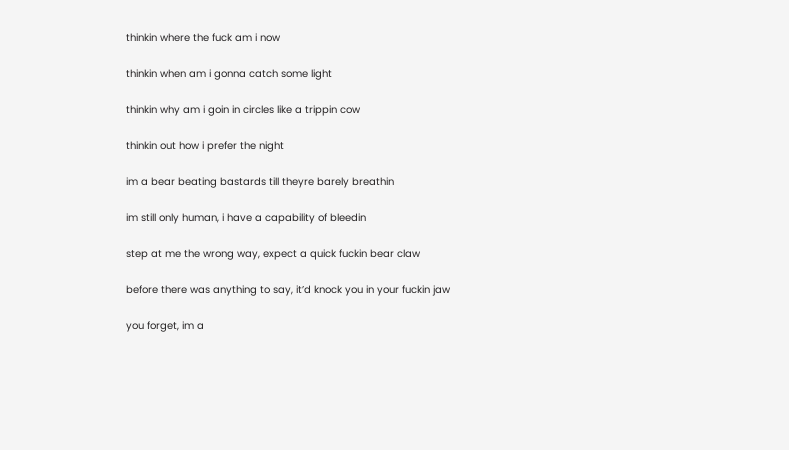thinkin where the fuck am i now

thinkin when am i gonna catch some light

thinkin why am i goin in circles like a trippin cow

thinkin out how i prefer the night

im a bear beating bastards till theyre barely breathin

im still only human, i have a capability of bleedin

step at me the wrong way, expect a quick fuckin bear claw

before there was anything to say, it’d knock you in your fuckin jaw

you forget, im a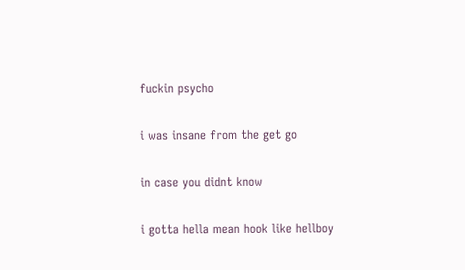fuckin psycho

i was insane from the get go

in case you didnt know

i gotta hella mean hook like hellboy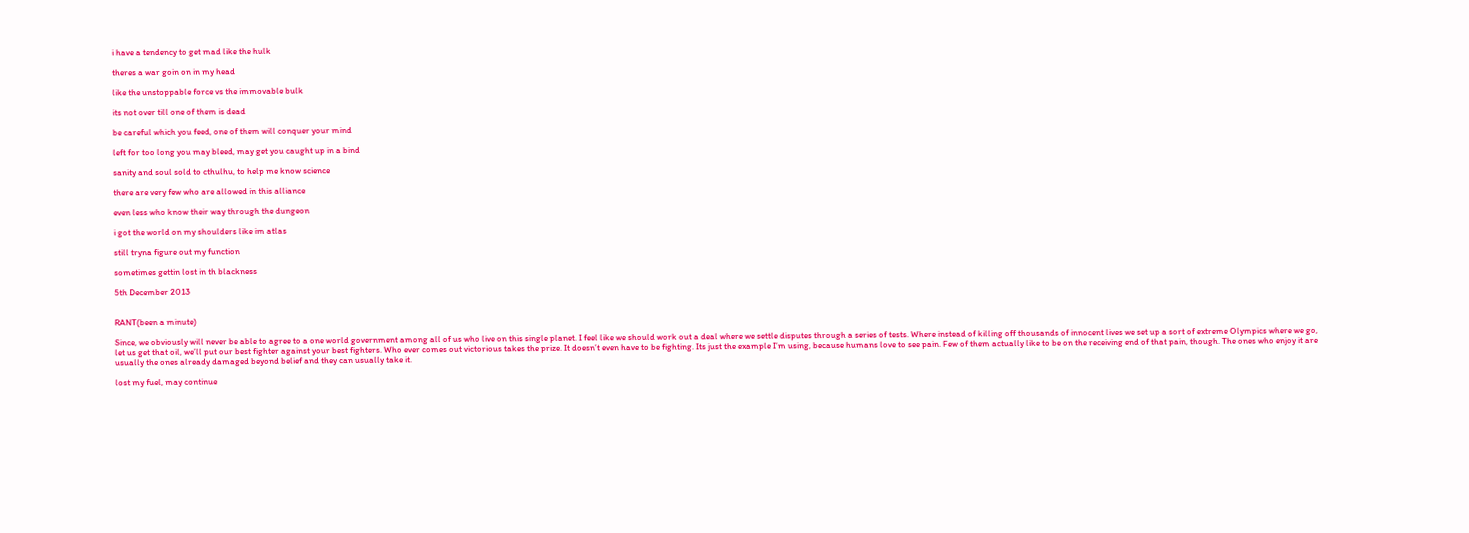i have a tendency to get mad like the hulk

theres a war goin on in my head

like the unstoppable force vs the immovable bulk

its not over till one of them is dead

be careful which you feed, one of them will conquer your mind

left for too long you may bleed, may get you caught up in a bind

sanity and soul sold to cthulhu, to help me know science

there are very few who are allowed in this alliance

even less who know their way through the dungeon

i got the world on my shoulders like im atlas

still tryna figure out my function

sometimes gettin lost in th blackness

5th December 2013


RANT(been a minute)

Since, we obviously will never be able to agree to a one world government among all of us who live on this single planet. I feel like we should work out a deal where we settle disputes through a series of tests. Where instead of killing off thousands of innocent lives we set up a sort of extreme Olympics where we go, let us get that oil, we’ll put our best fighter against your best fighters. Who ever comes out victorious takes the prize. It doesn’t even have to be fighting. Its just the example I’m using, because humans love to see pain. Few of them actually like to be on the receiving end of that pain, though. The ones who enjoy it are usually the ones already damaged beyond belief and they can usually take it.

lost my fuel, may continue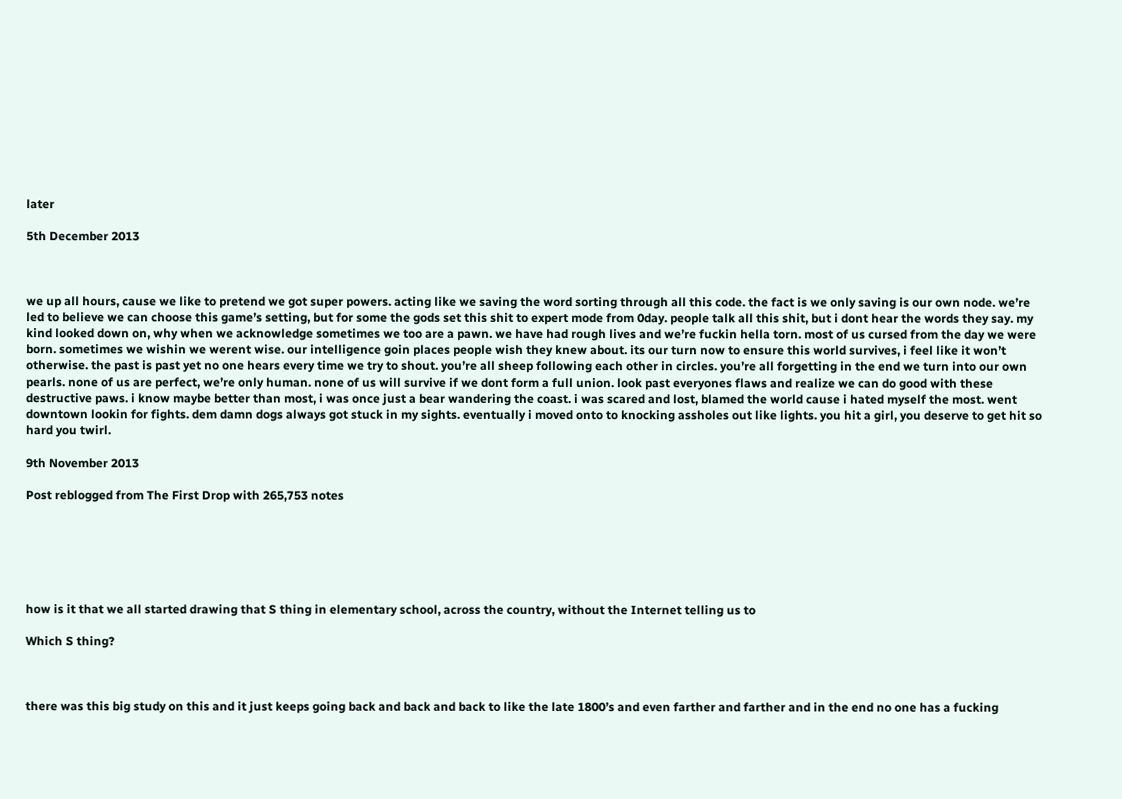later

5th December 2013



we up all hours, cause we like to pretend we got super powers. acting like we saving the word sorting through all this code. the fact is we only saving is our own node. we’re led to believe we can choose this game’s setting, but for some the gods set this shit to expert mode from 0day. people talk all this shit, but i dont hear the words they say. my kind looked down on, why when we acknowledge sometimes we too are a pawn. we have had rough lives and we’re fuckin hella torn. most of us cursed from the day we were born. sometimes we wishin we werent wise. our intelligence goin places people wish they knew about. its our turn now to ensure this world survives, i feel like it won’t otherwise. the past is past yet no one hears every time we try to shout. you’re all sheep following each other in circles. you’re all forgetting in the end we turn into our own pearls. none of us are perfect, we’re only human. none of us will survive if we dont form a full union. look past everyones flaws and realize we can do good with these destructive paws. i know maybe better than most, i was once just a bear wandering the coast. i was scared and lost, blamed the world cause i hated myself the most. went downtown lookin for fights. dem damn dogs always got stuck in my sights. eventually i moved onto to knocking assholes out like lights. you hit a girl, you deserve to get hit so hard you twirl.

9th November 2013

Post reblogged from The First Drop with 265,753 notes






how is it that we all started drawing that S thing in elementary school, across the country, without the Internet telling us to

Which S thing?



there was this big study on this and it just keeps going back and back and back to like the late 1800’s and even farther and farther and in the end no one has a fucking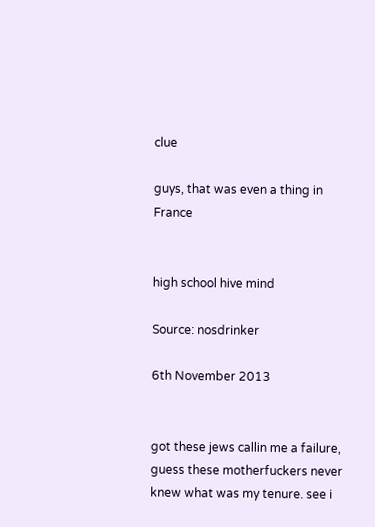clue

guys, that was even a thing in France


high school hive mind

Source: nosdrinker

6th November 2013


got these jews callin me a failure, guess these motherfuckers never knew what was my tenure. see i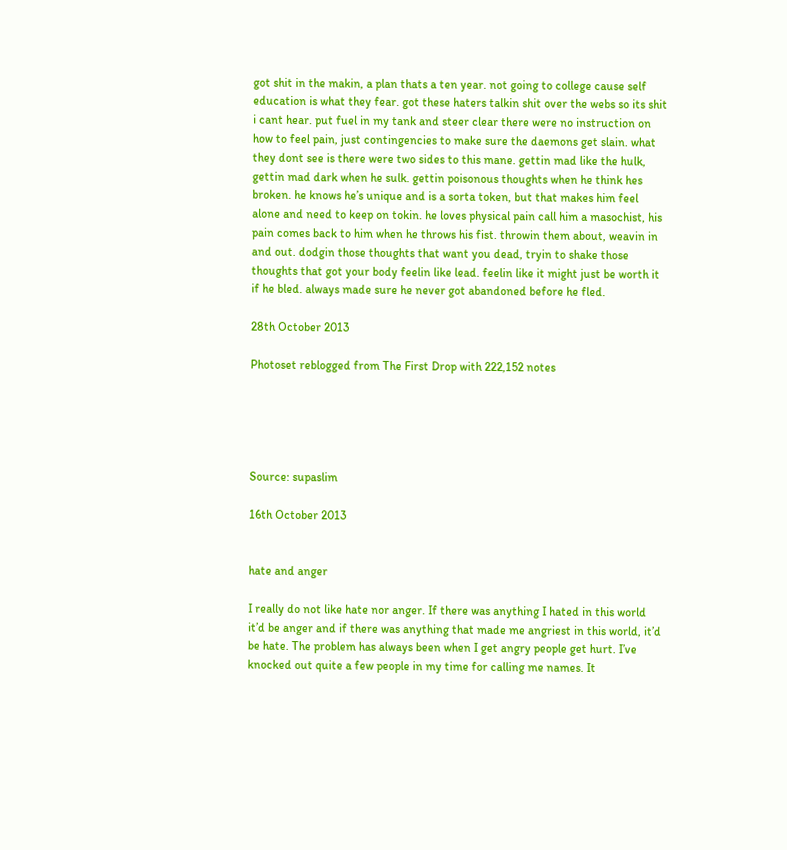got shit in the makin, a plan thats a ten year. not going to college cause self education is what they fear. got these haters talkin shit over the webs so its shit i cant hear. put fuel in my tank and steer clear there were no instruction on how to feel pain, just contingencies to make sure the daemons get slain. what they dont see is there were two sides to this mane. gettin mad like the hulk, gettin mad dark when he sulk. gettin poisonous thoughts when he think hes broken. he knows he’s unique and is a sorta token, but that makes him feel alone and need to keep on tokin. he loves physical pain call him a masochist, his pain comes back to him when he throws his fist. throwin them about, weavin in and out. dodgin those thoughts that want you dead, tryin to shake those thoughts that got your body feelin like lead. feelin like it might just be worth it if he bled. always made sure he never got abandoned before he fled.

28th October 2013

Photoset reblogged from The First Drop with 222,152 notes





Source: supaslim

16th October 2013


hate and anger

I really do not like hate nor anger. If there was anything I hated in this world it’d be anger and if there was anything that made me angriest in this world, it’d be hate. The problem has always been when I get angry people get hurt. I’ve knocked out quite a few people in my time for calling me names. It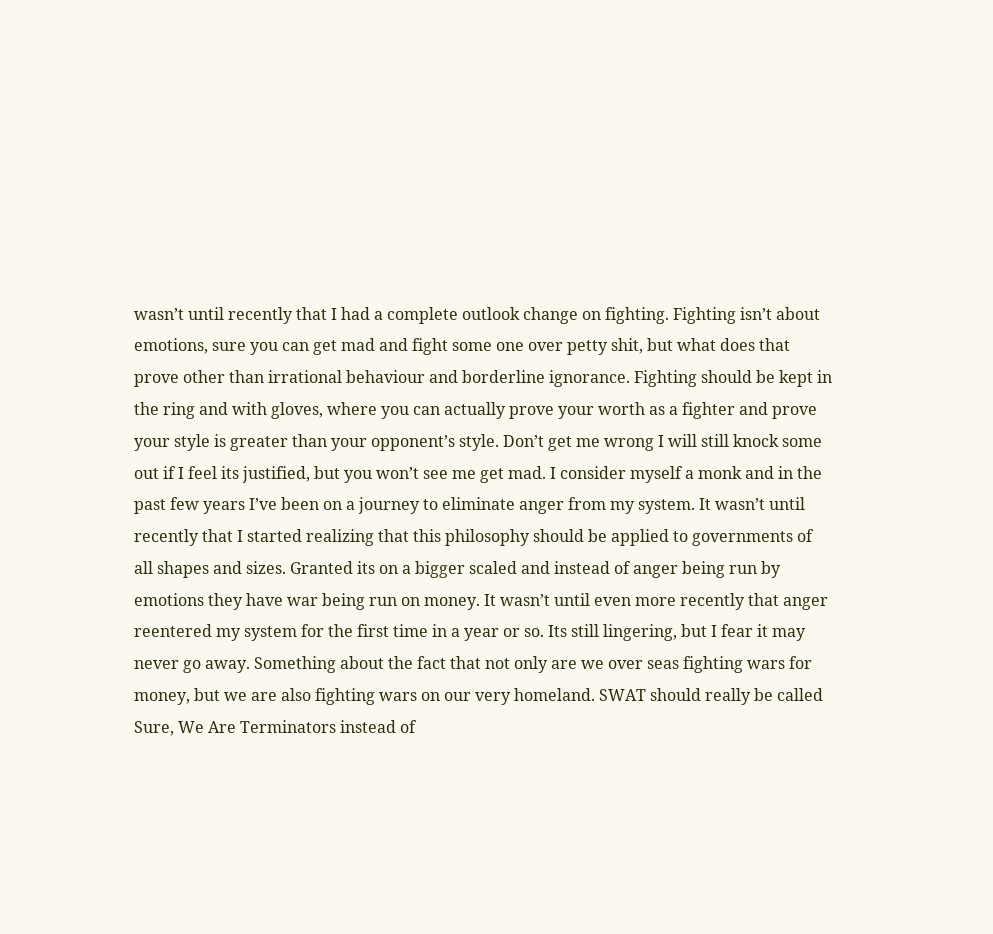wasn’t until recently that I had a complete outlook change on fighting. Fighting isn’t about emotions, sure you can get mad and fight some one over petty shit, but what does that prove other than irrational behaviour and borderline ignorance. Fighting should be kept in the ring and with gloves, where you can actually prove your worth as a fighter and prove your style is greater than your opponent’s style. Don’t get me wrong I will still knock some out if I feel its justified, but you won’t see me get mad. I consider myself a monk and in the past few years I’ve been on a journey to eliminate anger from my system. It wasn’t until recently that I started realizing that this philosophy should be applied to governments of all shapes and sizes. Granted its on a bigger scaled and instead of anger being run by emotions they have war being run on money. It wasn’t until even more recently that anger reentered my system for the first time in a year or so. Its still lingering, but I fear it may never go away. Something about the fact that not only are we over seas fighting wars for money, but we are also fighting wars on our very homeland. SWAT should really be called Sure, We Are Terminators instead of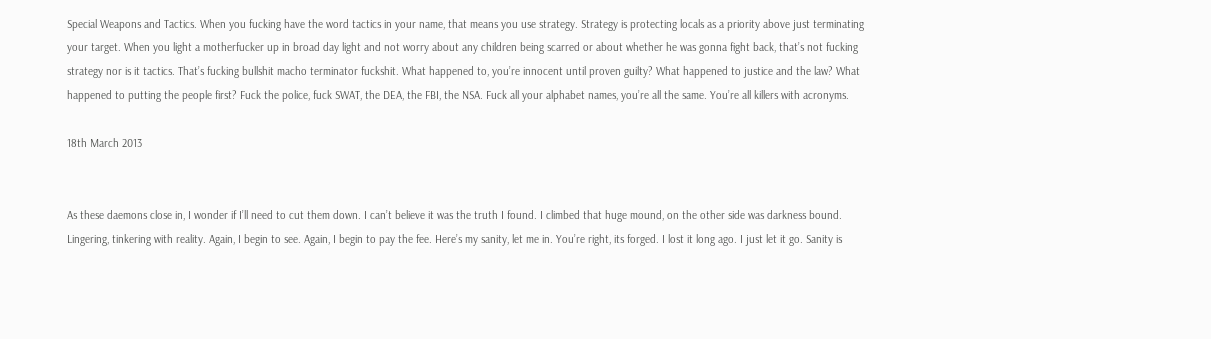Special Weapons and Tactics. When you fucking have the word tactics in your name, that means you use strategy. Strategy is protecting locals as a priority above just terminating your target. When you light a motherfucker up in broad day light and not worry about any children being scarred or about whether he was gonna fight back, that’s not fucking strategy nor is it tactics. That’s fucking bullshit macho terminator fuckshit. What happened to, you’re innocent until proven guilty? What happened to justice and the law? What happened to putting the people first? Fuck the police, fuck SWAT, the DEA, the FBI, the NSA. Fuck all your alphabet names, you’re all the same. You’re all killers with acronyms.

18th March 2013


As these daemons close in, I wonder if I’ll need to cut them down. I can’t believe it was the truth I found. I climbed that huge mound, on the other side was darkness bound. Lingering, tinkering with reality. Again, I begin to see. Again, I begin to pay the fee. Here’s my sanity, let me in. You’re right, its forged. I lost it long ago. I just let it go. Sanity is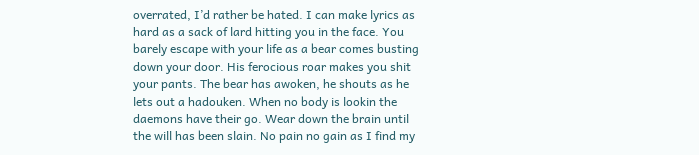overrated, I’d rather be hated. I can make lyrics as hard as a sack of lard hitting you in the face. You barely escape with your life as a bear comes busting down your door. His ferocious roar makes you shit your pants. The bear has awoken, he shouts as he lets out a hadouken. When no body is lookin the daemons have their go. Wear down the brain until the will has been slain. No pain no gain as I find my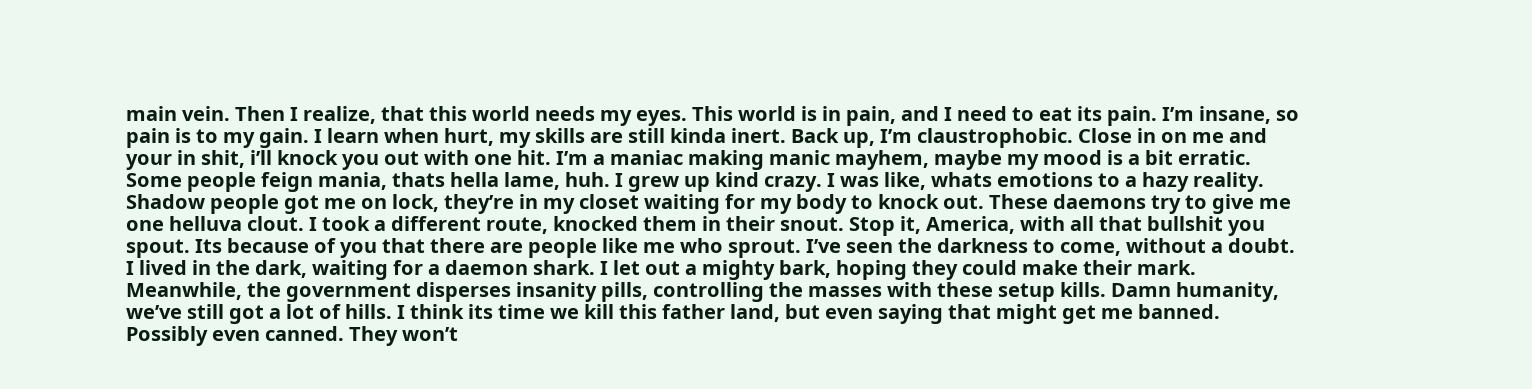main vein. Then I realize, that this world needs my eyes. This world is in pain, and I need to eat its pain. I’m insane, so pain is to my gain. I learn when hurt, my skills are still kinda inert. Back up, I’m claustrophobic. Close in on me and your in shit, i’ll knock you out with one hit. I’m a maniac making manic mayhem, maybe my mood is a bit erratic. Some people feign mania, thats hella lame, huh. I grew up kind crazy. I was like, whats emotions to a hazy reality. Shadow people got me on lock, they’re in my closet waiting for my body to knock out. These daemons try to give me one helluva clout. I took a different route, knocked them in their snout. Stop it, America, with all that bullshit you spout. Its because of you that there are people like me who sprout. I’ve seen the darkness to come, without a doubt. I lived in the dark, waiting for a daemon shark. I let out a mighty bark, hoping they could make their mark. Meanwhile, the government disperses insanity pills, controlling the masses with these setup kills. Damn humanity, we’ve still got a lot of hills. I think its time we kill this father land, but even saying that might get me banned. Possibly even canned. They won’t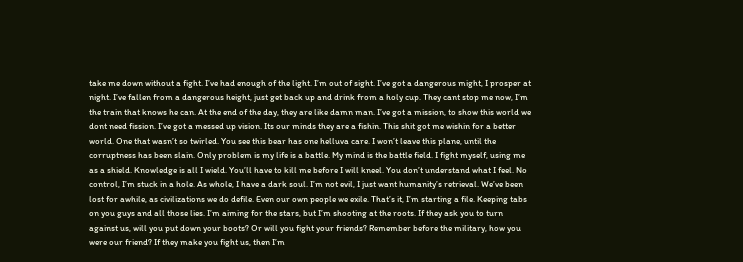take me down without a fight. I’ve had enough of the light. I’m out of sight. I’ve got a dangerous might, I prosper at night. I’ve fallen from a dangerous height, just get back up and drink from a holy cup. They cant stop me now, I’m the train that knows he can. At the end of the day, they are like damn man. I’ve got a mission, to show this world we dont need fission. I’ve got a messed up vision. Its our minds they are a fishin. This shit got me wishin for a better world. One that wasn’t so twirled. You see this bear has one helluva care. I won’t leave this plane, until the corruptness has been slain. Only problem is my life is a battle. My mind is the battle field. I fight myself, using me as a shield. Knowledge is all I wield. You’ll have to kill me before I will kneel. You don’t understand what I feel. No control, I’m stuck in a hole. As whole, I have a dark soul. I’m not evil, I just want humanity’s retrieval. We’ve been lost for awhile, as civilizations we do defile. Even our own people we exile. That’s it, I’m starting a file. Keeping tabs on you guys and all those lies. I’m aiming for the stars, but I’m shooting at the roots. If they ask you to turn against us, will you put down your boots? Or will you fight your friends? Remember before the military, how you were our friend? If they make you fight us, then I’m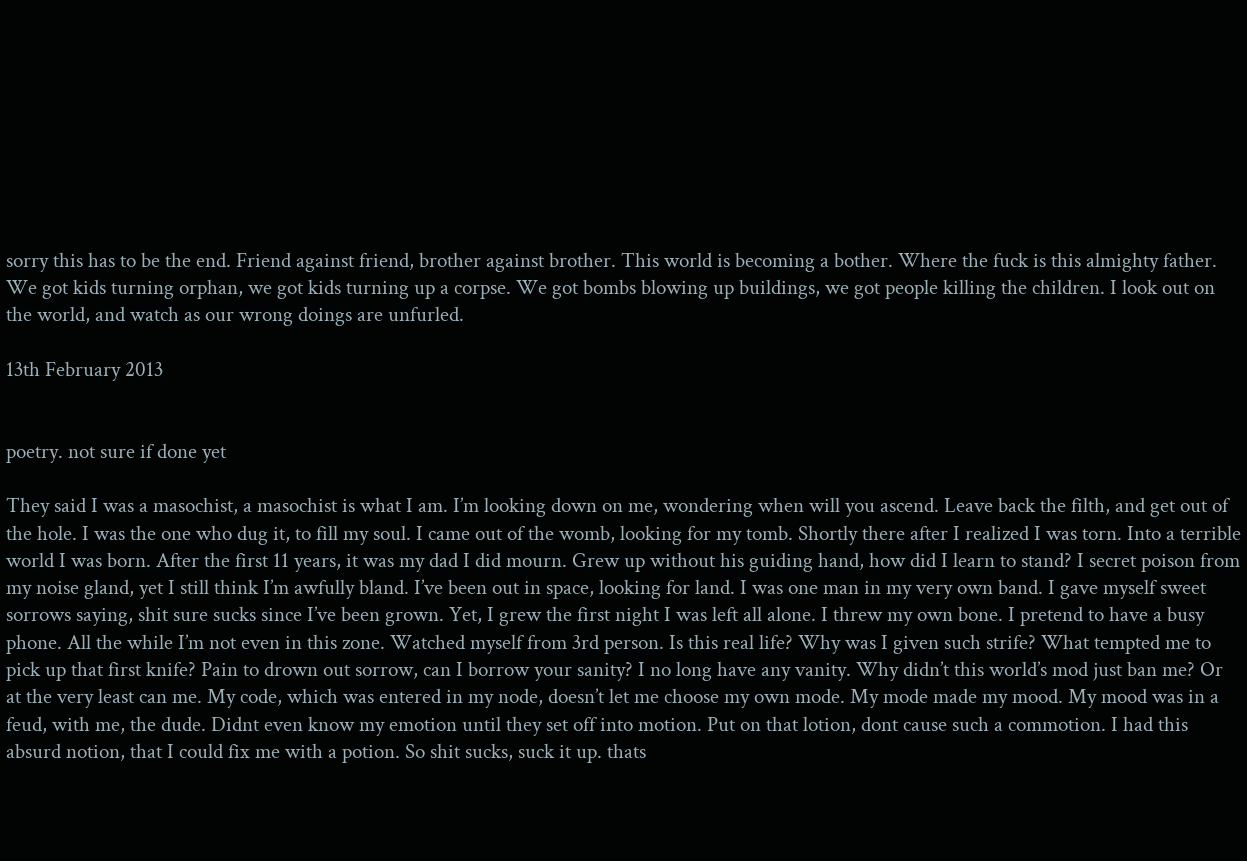sorry this has to be the end. Friend against friend, brother against brother. This world is becoming a bother. Where the fuck is this almighty father. We got kids turning orphan, we got kids turning up a corpse. We got bombs blowing up buildings, we got people killing the children. I look out on the world, and watch as our wrong doings are unfurled.

13th February 2013


poetry. not sure if done yet

They said I was a masochist, a masochist is what I am. I’m looking down on me, wondering when will you ascend. Leave back the filth, and get out of the hole. I was the one who dug it, to fill my soul. I came out of the womb, looking for my tomb. Shortly there after I realized I was torn. Into a terrible world I was born. After the first 11 years, it was my dad I did mourn. Grew up without his guiding hand, how did I learn to stand? I secret poison from my noise gland, yet I still think I’m awfully bland. I’ve been out in space, looking for land. I was one man in my very own band. I gave myself sweet sorrows saying, shit sure sucks since I’ve been grown. Yet, I grew the first night I was left all alone. I threw my own bone. I pretend to have a busy phone. All the while I’m not even in this zone. Watched myself from 3rd person. Is this real life? Why was I given such strife? What tempted me to pick up that first knife? Pain to drown out sorrow, can I borrow your sanity? I no long have any vanity. Why didn’t this world’s mod just ban me? Or at the very least can me. My code, which was entered in my node, doesn’t let me choose my own mode. My mode made my mood. My mood was in a feud, with me, the dude. Didnt even know my emotion until they set off into motion. Put on that lotion, dont cause such a commotion. I had this absurd notion, that I could fix me with a potion. So shit sucks, suck it up. thats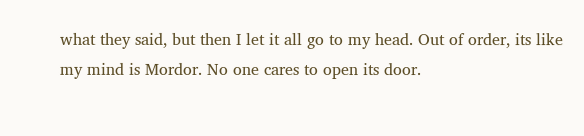what they said, but then I let it all go to my head. Out of order, its like my mind is Mordor. No one cares to open its door.